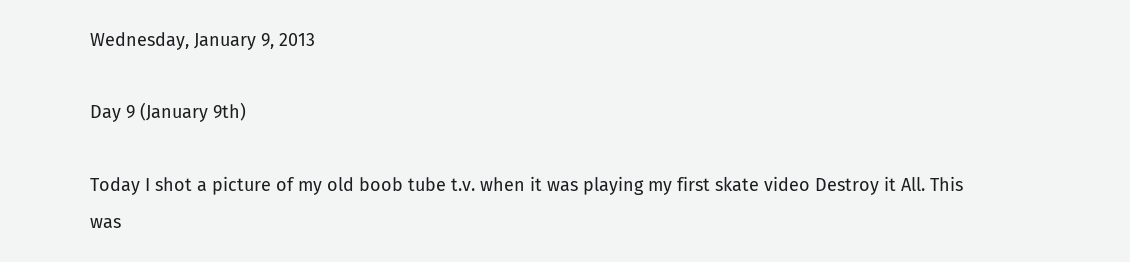Wednesday, January 9, 2013

Day 9 (January 9th)

Today I shot a picture of my old boob tube t.v. when it was playing my first skate video Destroy it All. This was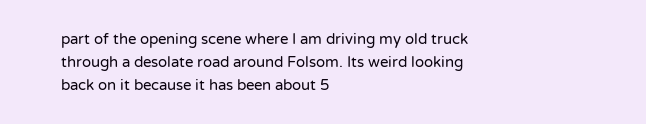part of the opening scene where I am driving my old truck through a desolate road around Folsom. Its weird looking back on it because it has been about 5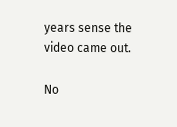years sense the video came out.

No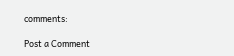comments:

Post a Comment